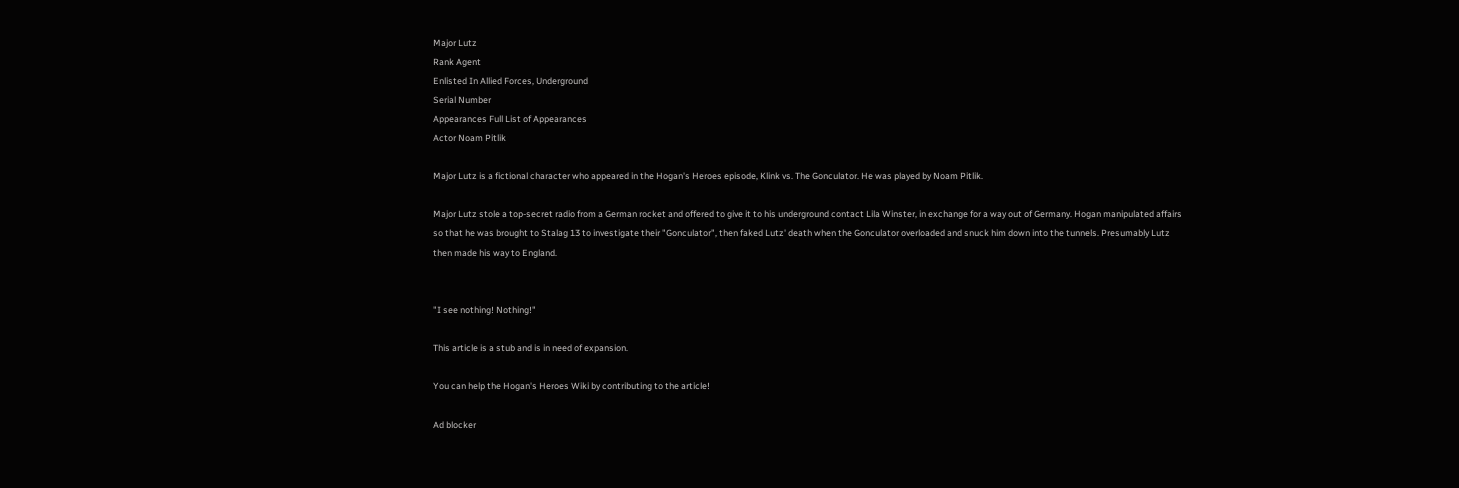Major Lutz
Rank Agent
Enlisted In Allied Forces, Underground
Serial Number
Appearances Full List of Appearances
Actor Noam Pitlik

Major Lutz is a fictional character who appeared in the Hogan's Heroes episode, Klink vs. The Gonculator. He was played by Noam Pitlik.

Major Lutz stole a top-secret radio from a German rocket and offered to give it to his underground contact Lila Winster, in exchange for a way out of Germany. Hogan manipulated affairs so that he was brought to Stalag 13 to investigate their "Gonculator", then faked Lutz' death when the Gonculator overloaded and snuck him down into the tunnels. Presumably Lutz then made his way to England.


"I see nothing! Nothing!"

This article is a stub and is in need of expansion.

You can help the Hogan's Heroes Wiki by contributing to the article!

Ad blocker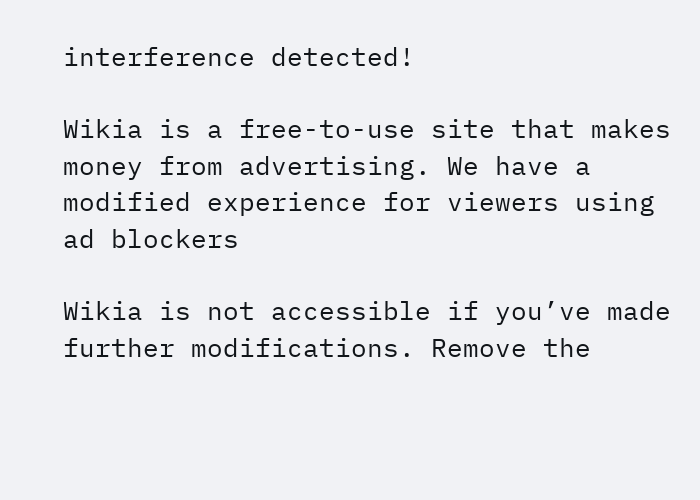interference detected!

Wikia is a free-to-use site that makes money from advertising. We have a modified experience for viewers using ad blockers

Wikia is not accessible if you’ve made further modifications. Remove the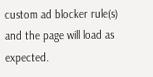custom ad blocker rule(s) and the page will load as expected.